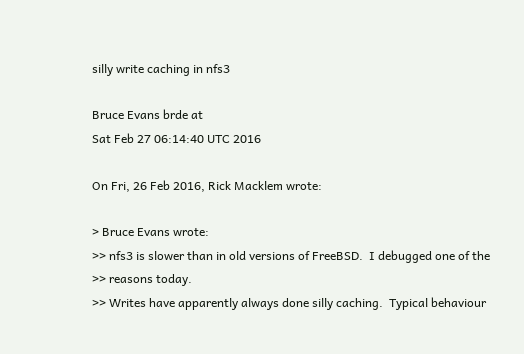silly write caching in nfs3

Bruce Evans brde at
Sat Feb 27 06:14:40 UTC 2016

On Fri, 26 Feb 2016, Rick Macklem wrote:

> Bruce Evans wrote:
>> nfs3 is slower than in old versions of FreeBSD.  I debugged one of the
>> reasons today.
>> Writes have apparently always done silly caching.  Typical behaviour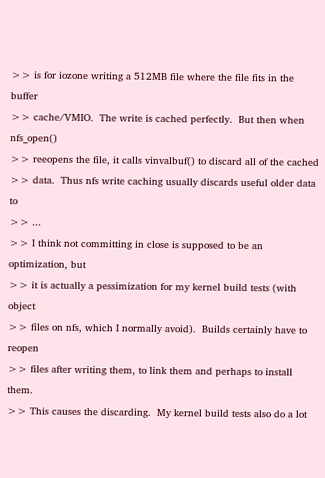>> is for iozone writing a 512MB file where the file fits in the buffer
>> cache/VMIO.  The write is cached perfectly.  But then when nfs_open()
>> reeopens the file, it calls vinvalbuf() to discard all of the cached
>> data.  Thus nfs write caching usually discards useful older data to
>> ...
>> I think not committing in close is supposed to be an optimization, but
>> it is actually a pessimization for my kernel build tests (with object
>> files on nfs, which I normally avoid).  Builds certainly have to reopen
>> files after writing them, to link them and perhaps to install them.
>> This causes the discarding.  My kernel build tests also do a lot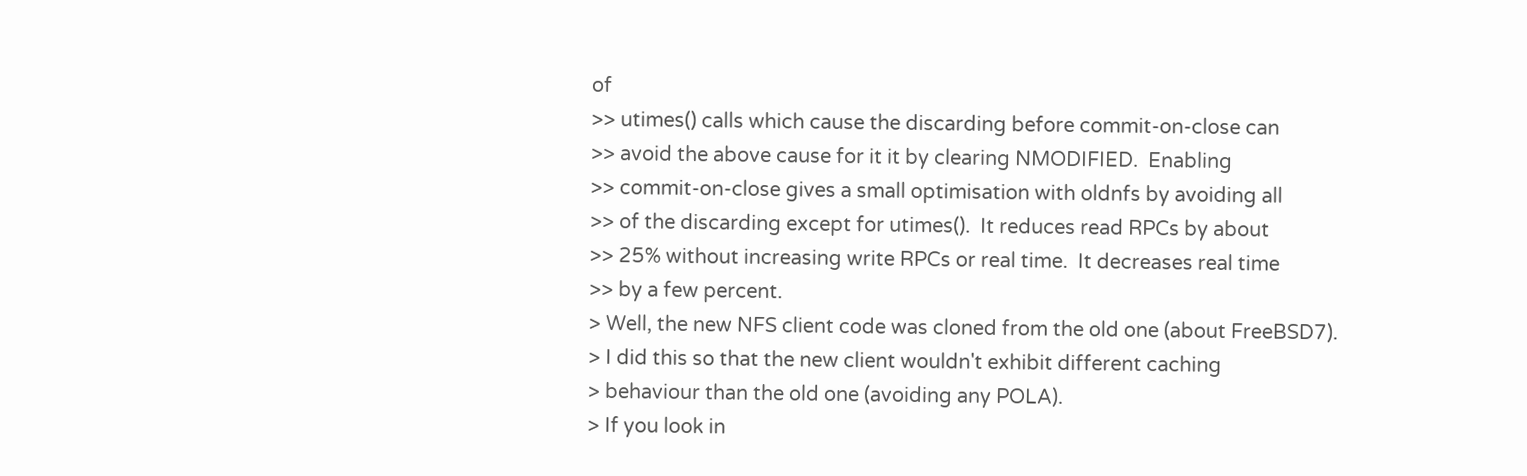of
>> utimes() calls which cause the discarding before commit-on-close can
>> avoid the above cause for it it by clearing NMODIFIED.  Enabling
>> commit-on-close gives a small optimisation with oldnfs by avoiding all
>> of the discarding except for utimes().  It reduces read RPCs by about
>> 25% without increasing write RPCs or real time.  It decreases real time
>> by a few percent.
> Well, the new NFS client code was cloned from the old one (about FreeBSD7).
> I did this so that the new client wouldn't exhibit different caching
> behaviour than the old one (avoiding any POLA).
> If you look in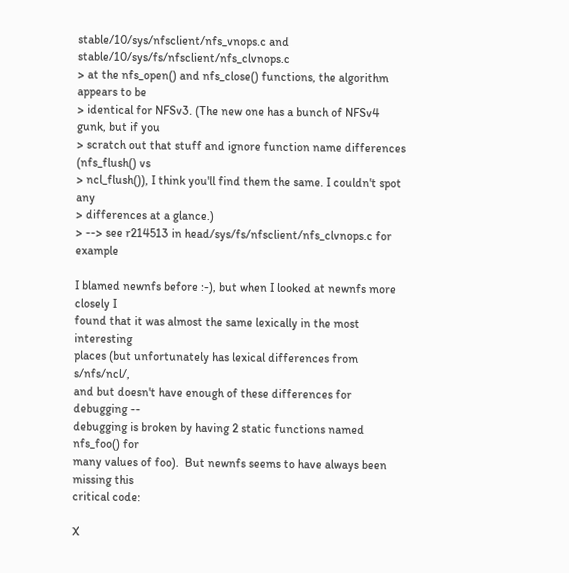stable/10/sys/nfsclient/nfs_vnops.c and stable/10/sys/fs/nfsclient/nfs_clvnops.c
> at the nfs_open() and nfs_close() functions, the algorithm appears to be
> identical for NFSv3. (The new one has a bunch of NFSv4 gunk, but if you
> scratch out that stuff and ignore function name differences (nfs_flush() vs
> ncl_flush()), I think you'll find them the same. I couldn't spot any
> differences at a glance.)
> --> see r214513 in head/sys/fs/nfsclient/nfs_clvnops.c for example

I blamed newnfs before :-), but when I looked at newnfs more closely I
found that it was almost the same lexically in the most interesting
places (but unfortunately has lexical differences from s/nfs/ncl/,
and but doesn't have enough of these differences for debugging --
debugging is broken by having 2 static functions named nfs_foo() for
many values of foo).  But newnfs seems to have always been missing this
critical code:

X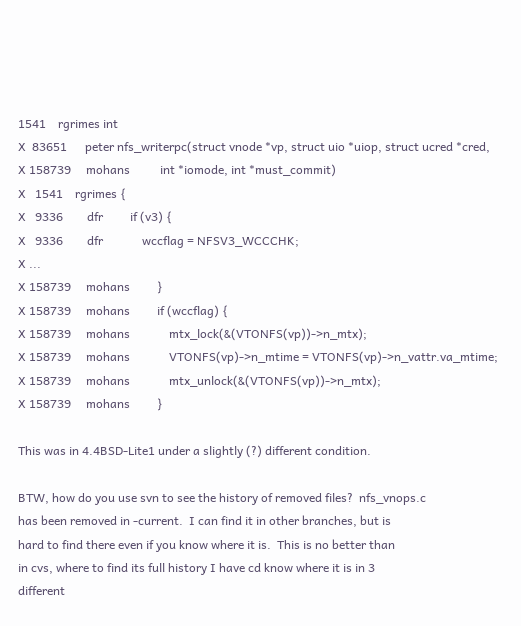1541    rgrimes int
X  83651      peter nfs_writerpc(struct vnode *vp, struct uio *uiop, struct ucred *cred,
X 158739     mohans          int *iomode, int *must_commit)
X   1541    rgrimes {
X   9336        dfr         if (v3) {
X   9336        dfr             wccflag = NFSV3_WCCCHK;
X ...
X 158739     mohans         }
X 158739     mohans         if (wccflag) {
X 158739     mohans             mtx_lock(&(VTONFS(vp))->n_mtx);
X 158739     mohans             VTONFS(vp)->n_mtime = VTONFS(vp)->n_vattr.va_mtime;
X 158739     mohans             mtx_unlock(&(VTONFS(vp))->n_mtx);
X 158739     mohans         }

This was in 4.4BSD-Lite1 under a slightly (?) different condition.

BTW, how do you use svn to see the history of removed files?  nfs_vnops.c
has been removed in -current.  I can find it in other branches, but is
hard to find there even if you know where it is.  This is no better than
in cvs, where to find its full history I have cd know where it is in 3
different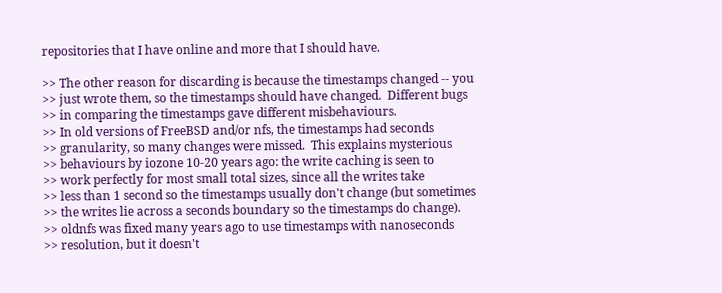repositories that I have online and more that I should have.

>> The other reason for discarding is because the timestamps changed -- you
>> just wrote them, so the timestamps should have changed.  Different bugs
>> in comparing the timestamps gave different misbehaviours.
>> In old versions of FreeBSD and/or nfs, the timestamps had seconds
>> granularity, so many changes were missed.  This explains mysterious
>> behaviours by iozone 10-20 years ago: the write caching is seen to
>> work perfectly for most small total sizes, since all the writes take
>> less than 1 second so the timestamps usually don't change (but sometimes
>> the writes lie across a seconds boundary so the timestamps do change).
>> oldnfs was fixed many years ago to use timestamps with nanoseconds
>> resolution, but it doesn't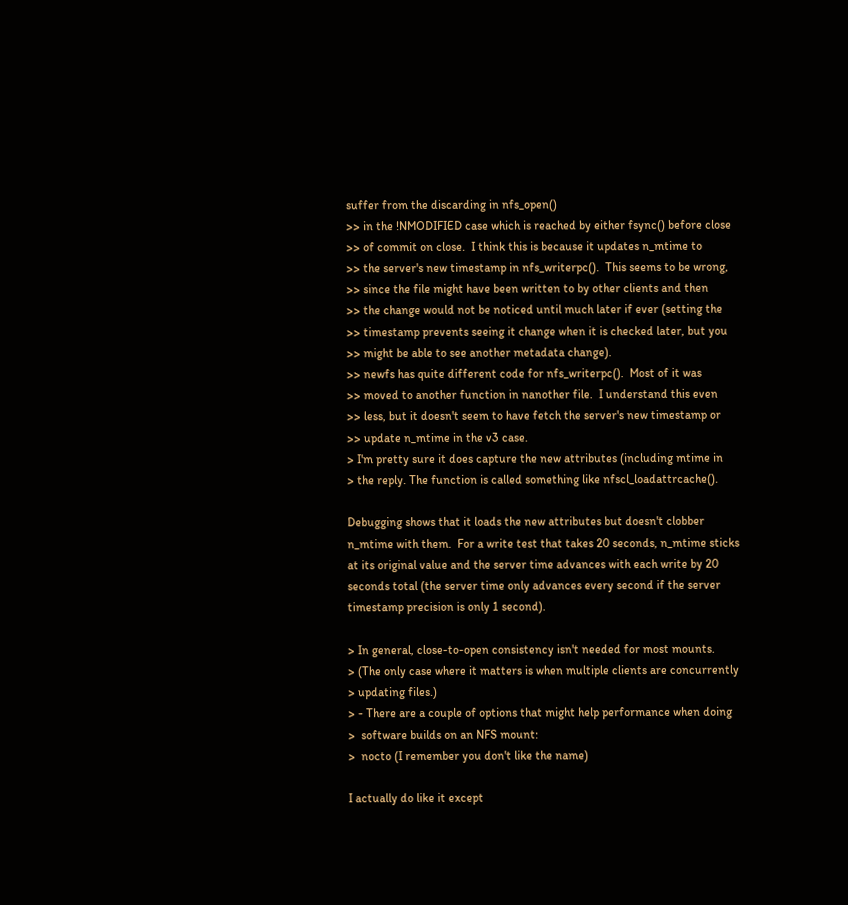suffer from the discarding in nfs_open()
>> in the !NMODIFIED case which is reached by either fsync() before close
>> of commit on close.  I think this is because it updates n_mtime to
>> the server's new timestamp in nfs_writerpc().  This seems to be wrong,
>> since the file might have been written to by other clients and then
>> the change would not be noticed until much later if ever (setting the
>> timestamp prevents seeing it change when it is checked later, but you
>> might be able to see another metadata change).
>> newfs has quite different code for nfs_writerpc().  Most of it was
>> moved to another function in nanother file.  I understand this even
>> less, but it doesn't seem to have fetch the server's new timestamp or
>> update n_mtime in the v3 case.
> I'm pretty sure it does capture the new attributes (including mtime in
> the reply. The function is called something like nfscl_loadattrcache().

Debugging shows that it loads the new attributes but doesn't clobber
n_mtime with them.  For a write test that takes 20 seconds, n_mtime sticks
at its original value and the server time advances with each write by 20
seconds total (the server time only advances every second if the server
timestamp precision is only 1 second).

> In general, close-to-open consistency isn't needed for most mounts.
> (The only case where it matters is when multiple clients are concurrently
> updating files.)
> - There are a couple of options that might help performance when doing
>  software builds on an NFS mount:
>  nocto (I remember you don't like the name)

I actually do like it except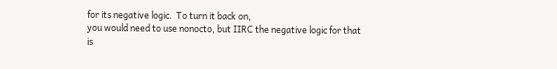for its negative logic.  To turn it back on,
you would need to use nonocto, but IIRC the negative logic for that is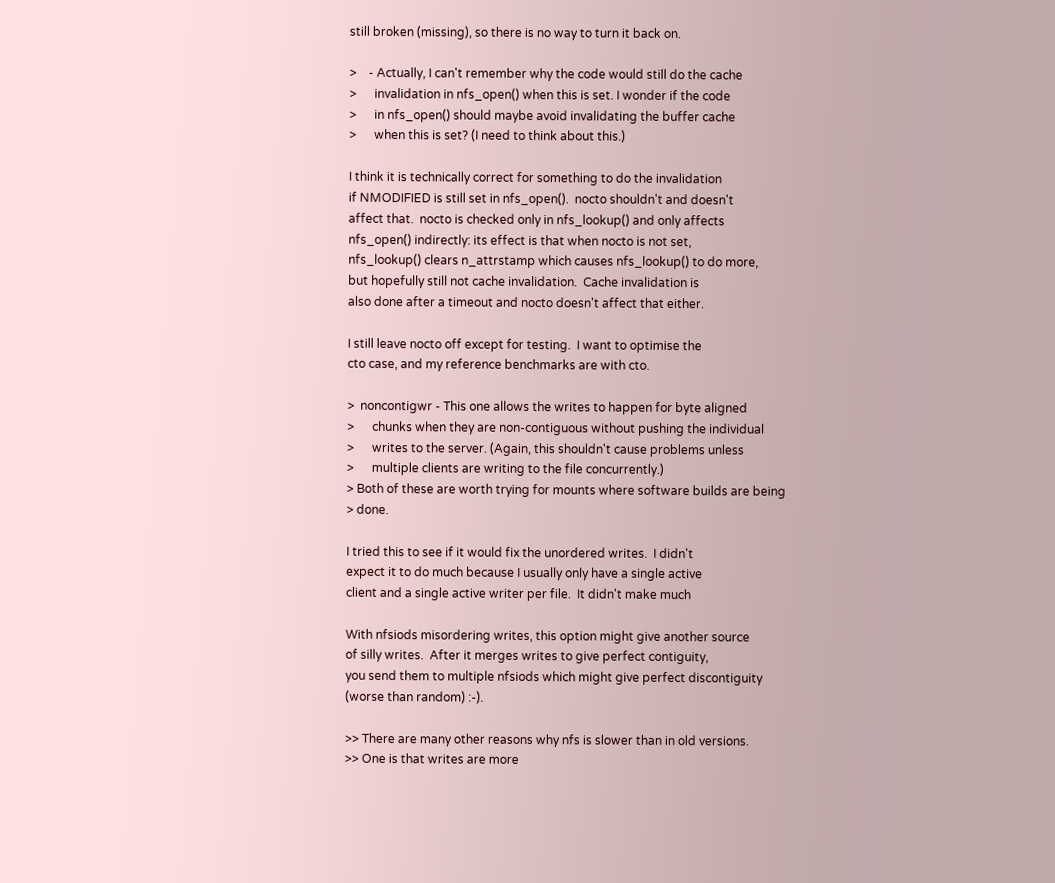still broken (missing), so there is no way to turn it back on.

>    - Actually, I can't remember why the code would still do the cache
>      invalidation in nfs_open() when this is set. I wonder if the code
>      in nfs_open() should maybe avoid invalidating the buffer cache
>      when this is set? (I need to think about this.)

I think it is technically correct for something to do the invalidation
if NMODIFIED is still set in nfs_open().  nocto shouldn't and doesn't
affect that.  nocto is checked only in nfs_lookup() and only affects
nfs_open() indirectly: its effect is that when nocto is not set,
nfs_lookup() clears n_attrstamp which causes nfs_lookup() to do more,
but hopefully still not cache invalidation.  Cache invalidation is
also done after a timeout and nocto doesn't affect that either.

I still leave nocto off except for testing.  I want to optimise the
cto case, and my reference benchmarks are with cto.

>  noncontigwr - This one allows the writes to happen for byte aligned
>      chunks when they are non-contiguous without pushing the individual
>      writes to the server. (Again, this shouldn't cause problems unless
>      multiple clients are writing to the file concurrently.)
> Both of these are worth trying for mounts where software builds are being
> done.

I tried this to see if it would fix the unordered writes.  I didn't
expect it to do much because I usually only have a single active
client and a single active writer per file.  It didn't make much

With nfsiods misordering writes, this option might give another source
of silly writes.  After it merges writes to give perfect contiguity,
you send them to multiple nfsiods which might give perfect discontiguity
(worse than random) :-).

>> There are many other reasons why nfs is slower than in old versions.
>> One is that writes are more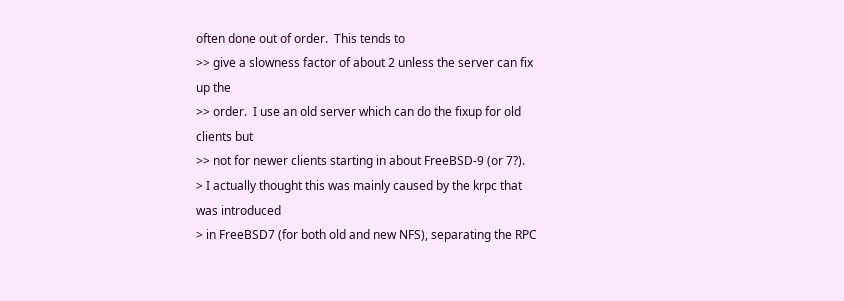often done out of order.  This tends to
>> give a slowness factor of about 2 unless the server can fix up the
>> order.  I use an old server which can do the fixup for old clients but
>> not for newer clients starting in about FreeBSD-9 (or 7?).
> I actually thought this was mainly caused by the krpc that was introduced
> in FreeBSD7 (for both old and new NFS), separating the RPC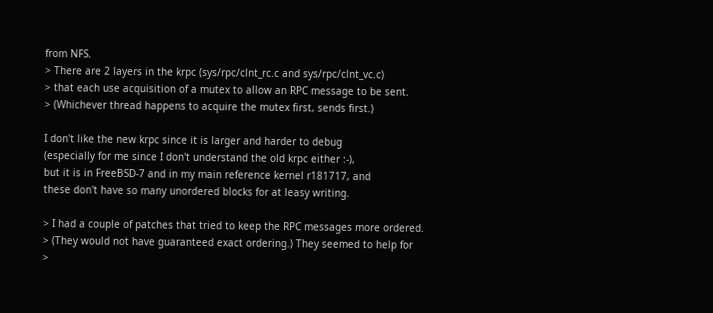from NFS.
> There are 2 layers in the krpc (sys/rpc/clnt_rc.c and sys/rpc/clnt_vc.c)
> that each use acquisition of a mutex to allow an RPC message to be sent.
> (Whichever thread happens to acquire the mutex first, sends first.)

I don't like the new krpc since it is larger and harder to debug
(especially for me since I don't understand the old krpc either :-),
but it is in FreeBSD-7 and in my main reference kernel r181717, and
these don't have so many unordered blocks for at leasy writing.

> I had a couple of patches that tried to keep the RPC messages more ordered.
> (They would not have guaranteed exact ordering.) They seemed to help for
>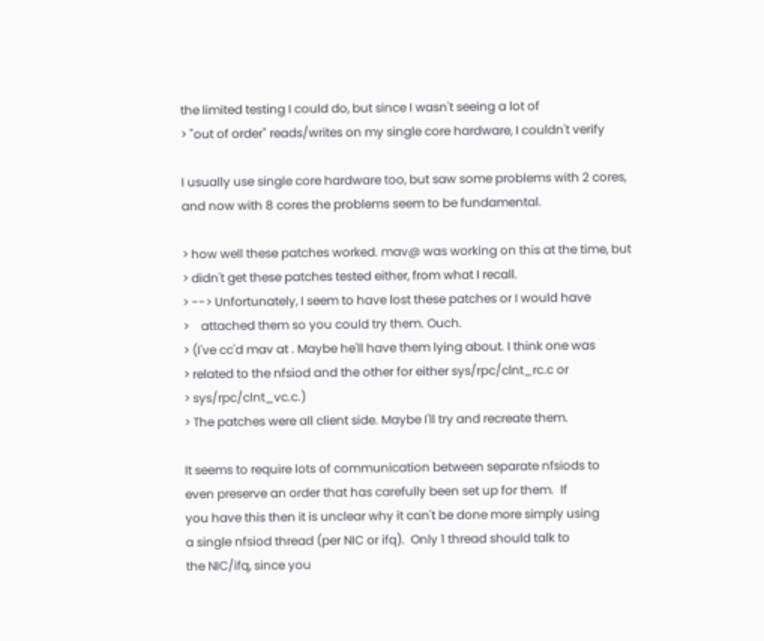the limited testing I could do, but since I wasn't seeing a lot of
> "out of order" reads/writes on my single core hardware, I couldn't verify

I usually use single core hardware too, but saw some problems with 2 cores,
and now with 8 cores the problems seem to be fundamental.

> how well these patches worked. mav@ was working on this at the time, but
> didn't get these patches tested either, from what I recall.
> --> Unfortunately, I seem to have lost these patches or I would have
>    attached them so you could try them. Ouch.
> (I've cc'd mav at . Maybe he'll have them lying about. I think one was
> related to the nfsiod and the other for either sys/rpc/clnt_rc.c or
> sys/rpc/clnt_vc.c.)
> The patches were all client side. Maybe I'll try and recreate them.

It seems to require lots of communication between separate nfsiods to
even preserve an order that has carefully been set up for them.  If
you have this then it is unclear why it can't be done more simply using
a single nfsiod thread (per NIC or ifq).  Only 1 thread should talk to
the NIC/ifq, since you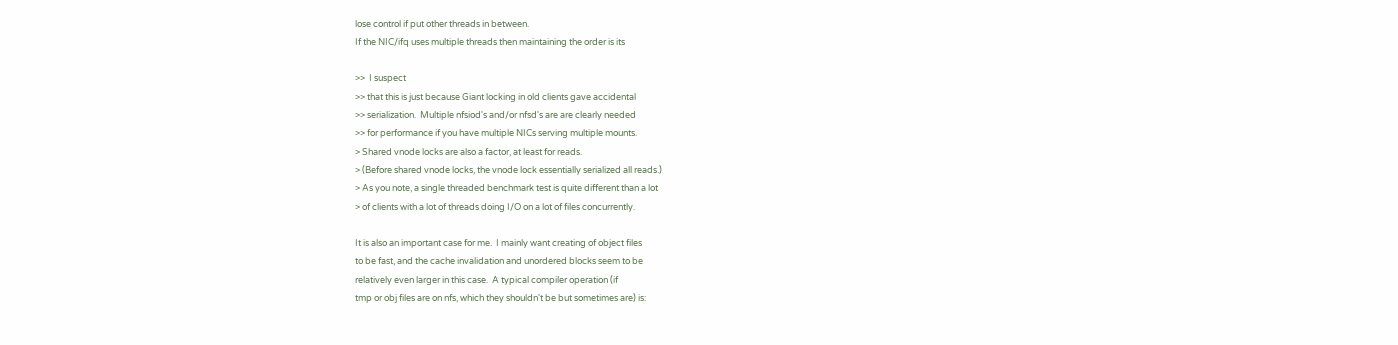lose control if put other threads in between.
If the NIC/ifq uses multiple threads then maintaining the order is its

>>  I suspect
>> that this is just because Giant locking in old clients gave accidental
>> serialization.  Multiple nfsiod's and/or nfsd's are are clearly needed
>> for performance if you have multiple NICs serving multiple mounts.
> Shared vnode locks are also a factor, at least for reads.
> (Before shared vnode locks, the vnode lock essentially serialized all reads.)
> As you note, a single threaded benchmark test is quite different than a lot
> of clients with a lot of threads doing I/O on a lot of files concurrently.

It is also an important case for me.  I mainly want creating of object files
to be fast, and the cache invalidation and unordered blocks seem to be
relatively even larger in this case.  A typical compiler operation (if
tmp or obj files are on nfs, which they shouldn't be but sometimes are) is: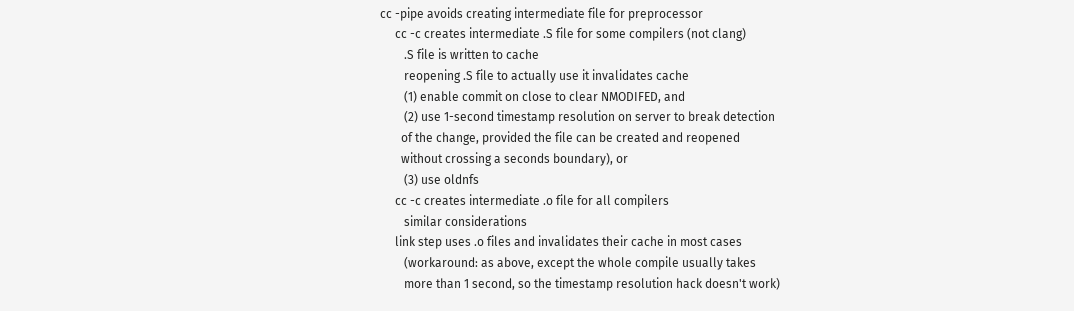cc -pipe avoids creating intermediate file for preprocessor
     cc -c creates intermediate .S file for some compilers (not clang)
        .S file is written to cache
        reopening .S file to actually use it invalidates cache
        (1) enable commit on close to clear NMODIFED, and
        (2) use 1-second timestamp resolution on server to break detection
       of the change, provided the file can be created and reopened
       without crossing a seconds boundary), or
        (3) use oldnfs
     cc -c creates intermediate .o file for all compilers
        similar considerations
     link step uses .o files and invalidates their cache in most cases
        (workaround: as above, except the whole compile usually takes
        more than 1 second, so the timestamp resolution hack doesn't work)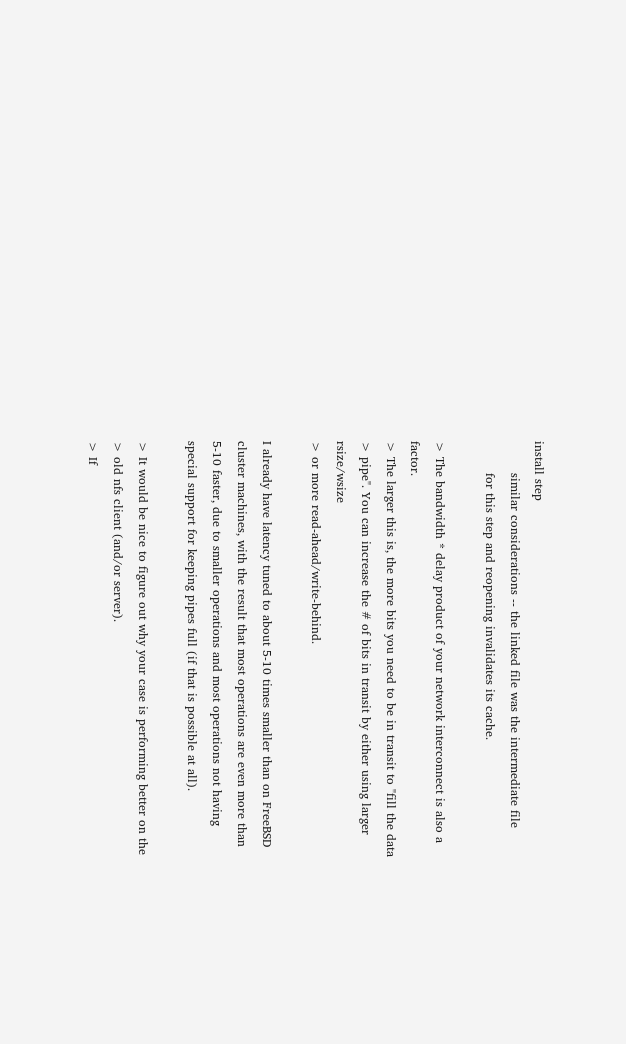install step
        similar considerations -- the linked file was the intermediate file
        for this step and reopening invalidates its cache.

> The bandwidth * delay product of your network interconnect is also a factor.
> The larger this is, the more bits you need to be in transit to "fill the data
> pipe". You can increase the # of bits in transit by either using larger rsize/wsize
> or more read-ahead/write-behind.

I already have latency tuned to about 5-10 times smaller than on FreeBSD
cluster machines, with the result that most operations are even more than
5-10 faster, due to smaller operations and most operations not having
special support for keeping pipes full (if that is possible at all).

> It would be nice to figure out why your case is performing better on the
> old nfs client (and/or server).
> If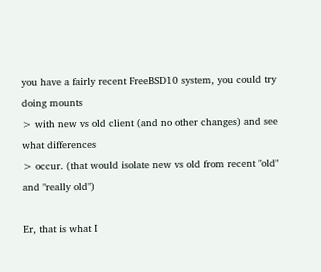you have a fairly recent FreeBSD10 system, you could try doing mounts
> with new vs old client (and no other changes) and see what differences
> occur. (that would isolate new vs old from recent "old" and "really old")

Er, that is what I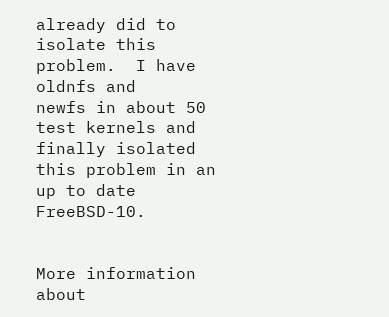already did to isolate this problem.  I have oldnfs and
newfs in about 50 test kernels and finally isolated this problem in an
up to date FreeBSD-10.


More information about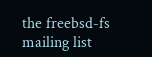the freebsd-fs mailing list